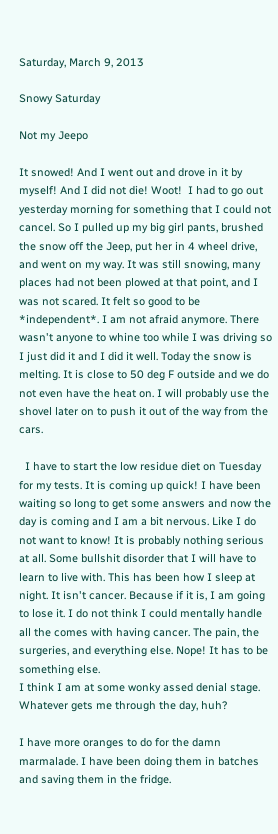Saturday, March 9, 2013

Snowy Saturday

Not my Jeepo

It snowed! And I went out and drove in it by myself! And I did not die! Woot!  I had to go out yesterday morning for something that I could not cancel. So I pulled up my big girl pants, brushed the snow off the Jeep, put her in 4 wheel drive, and went on my way. It was still snowing, many places had not been plowed at that point, and I was not scared. It felt so good to be *independent*. I am not afraid anymore. There wasn't anyone to whine too while I was driving so I just did it and I did it well. Today the snow is melting. It is close to 50 deg F outside and we do not even have the heat on. I will probably use the shovel later on to push it out of the way from the cars.

  I have to start the low residue diet on Tuesday for my tests. It is coming up quick! I have been waiting so long to get some answers and now the day is coming and I am a bit nervous. Like I do not want to know! It is probably nothing serious at all. Some bullshit disorder that I will have to learn to live with. This has been how I sleep at night. It isn't cancer. Because if it is, I am going to lose it. I do not think I could mentally handle all the comes with having cancer. The pain, the surgeries, and everything else. Nope! It has to be something else.
I think I am at some wonky assed denial stage. Whatever gets me through the day, huh?

I have more oranges to do for the damn marmalade. I have been doing them in batches and saving them in the fridge.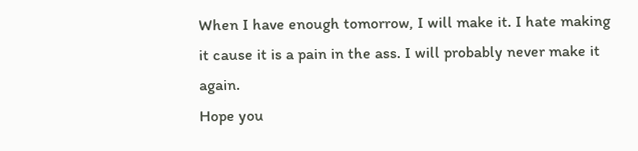When I have enough tomorrow, I will make it. I hate making it cause it is a pain in the ass. I will probably never make it again.
Hope you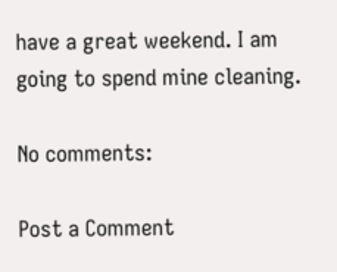have a great weekend. I am going to spend mine cleaning.

No comments:

Post a Comment